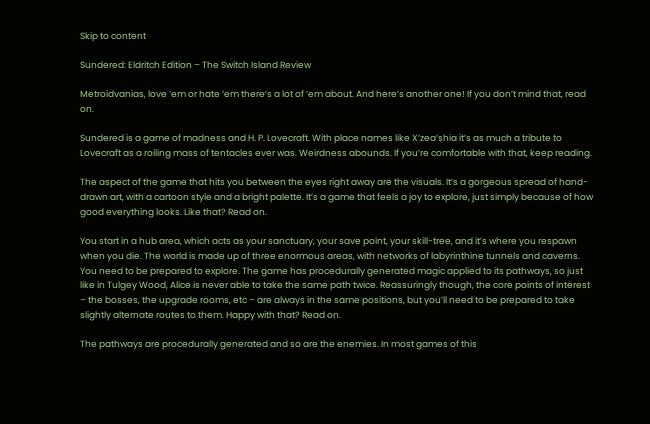Skip to content

Sundered: Eldritch Edition – The Switch Island Review

Metroidvanias, love ‘em or hate ‘em there’s a lot of ‘em about. And here’s another one! If you don’t mind that, read on.

Sundered is a game of madness and H. P. Lovecraft. With place names like X’zea’shia it’s as much a tribute to Lovecraft as a roiling mass of tentacles ever was. Weirdness abounds. If you’re comfortable with that, keep reading.

The aspect of the game that hits you between the eyes right away are the visuals. It’s a gorgeous spread of hand-drawn art, with a cartoon style and a bright palette. It’s a game that feels a joy to explore, just simply because of how good everything looks. Like that? Read on.

You start in a hub area, which acts as your sanctuary, your save point, your skill-tree, and it’s where you respawn when you die. The world is made up of three enormous areas, with networks of labyrinthine tunnels and caverns. You need to be prepared to explore. The game has procedurally generated magic applied to its pathways, so just like in Tulgey Wood, Alice is never able to take the same path twice. Reassuringly though, the core points of interest – the bosses, the upgrade rooms, etc – are always in the same positions, but you’ll need to be prepared to take slightly alternate routes to them. Happy with that? Read on.

The pathways are procedurally generated and so are the enemies. In most games of this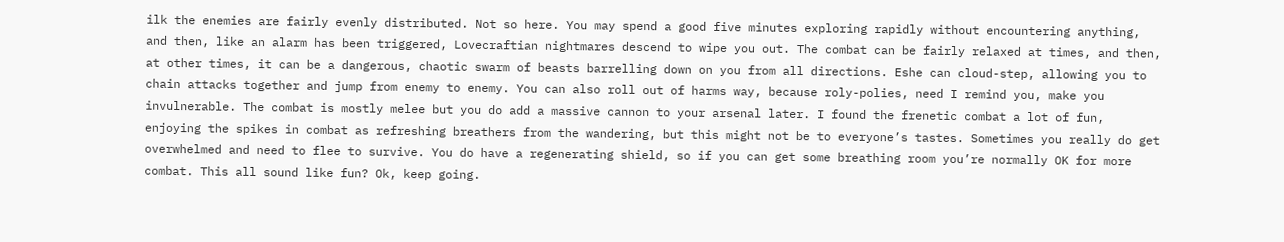ilk the enemies are fairly evenly distributed. Not so here. You may spend a good five minutes exploring rapidly without encountering anything, and then, like an alarm has been triggered, Lovecraftian nightmares descend to wipe you out. The combat can be fairly relaxed at times, and then, at other times, it can be a dangerous, chaotic swarm of beasts barrelling down on you from all directions. Eshe can cloud-step, allowing you to chain attacks together and jump from enemy to enemy. You can also roll out of harms way, because roly-polies, need I remind you, make you invulnerable. The combat is mostly melee but you do add a massive cannon to your arsenal later. I found the frenetic combat a lot of fun, enjoying the spikes in combat as refreshing breathers from the wandering, but this might not be to everyone’s tastes. Sometimes you really do get overwhelmed and need to flee to survive. You do have a regenerating shield, so if you can get some breathing room you’re normally OK for more combat. This all sound like fun? Ok, keep going.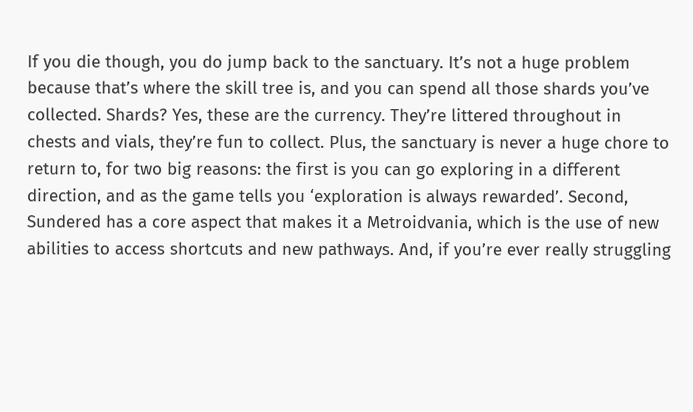If you die though, you do jump back to the sanctuary. It’s not a huge problem because that’s where the skill tree is, and you can spend all those shards you’ve collected. Shards? Yes, these are the currency. They’re littered throughout in chests and vials, they’re fun to collect. Plus, the sanctuary is never a huge chore to return to, for two big reasons: the first is you can go exploring in a different direction, and as the game tells you ‘exploration is always rewarded’. Second, Sundered has a core aspect that makes it a Metroidvania, which is the use of new abilities to access shortcuts and new pathways. And, if you’re ever really struggling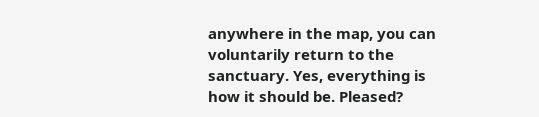anywhere in the map, you can voluntarily return to the sanctuary. Yes, everything is how it should be. Pleased?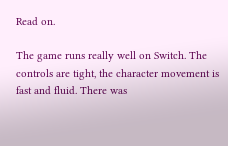Read on.

The game runs really well on Switch. The controls are tight, the character movement is fast and fluid. There was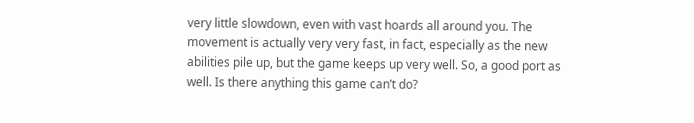very little slowdown, even with vast hoards all around you. The movement is actually very very fast, in fact, especially as the new abilities pile up, but the game keeps up very well. So, a good port as well. Is there anything this game can’t do?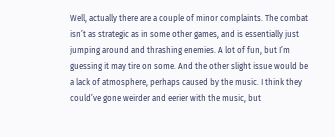Well, actually there are a couple of minor complaints. The combat isn’t as strategic as in some other games, and is essentially just jumping around and thrashing enemies. A lot of fun, but I’m guessing it may tire on some. And the other slight issue would be a lack of atmosphere, perhaps caused by the music. I think they could’ve gone weirder and eerier with the music, but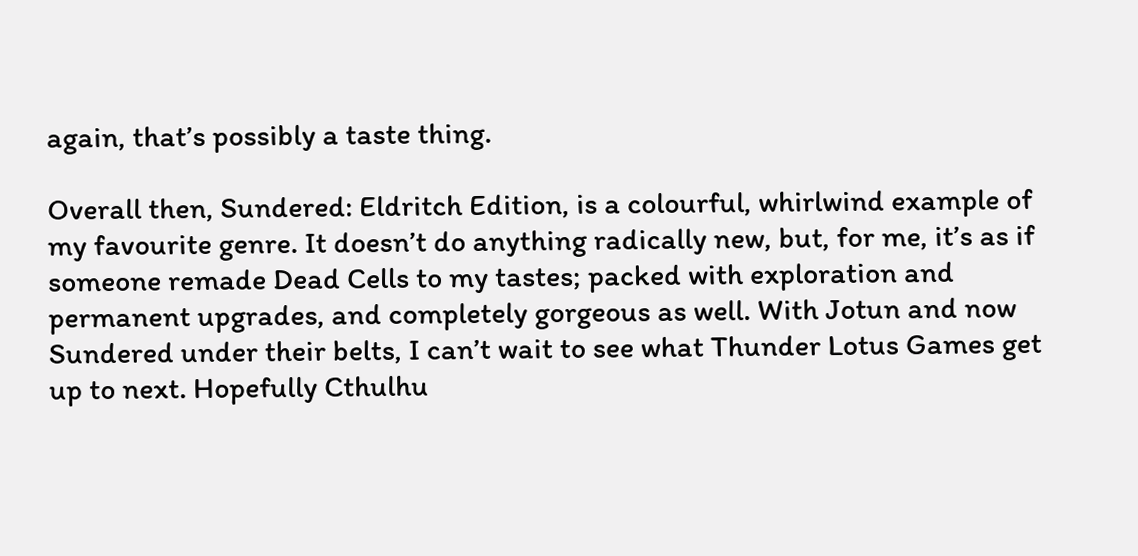again, that’s possibly a taste thing.

Overall then, Sundered: Eldritch Edition, is a colourful, whirlwind example of my favourite genre. It doesn’t do anything radically new, but, for me, it’s as if someone remade Dead Cells to my tastes; packed with exploration and permanent upgrades, and completely gorgeous as well. With Jotun and now Sundered under their belts, I can’t wait to see what Thunder Lotus Games get up to next. Hopefully Cthulhu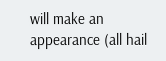will make an appearance (all hail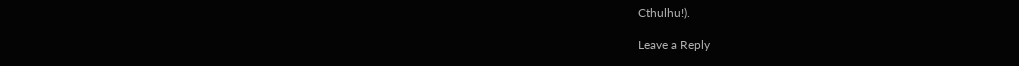Cthulhu!).

Leave a Reply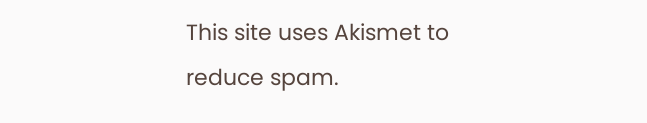This site uses Akismet to reduce spam.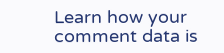Learn how your comment data is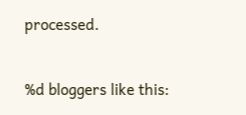processed.

%d bloggers like this: